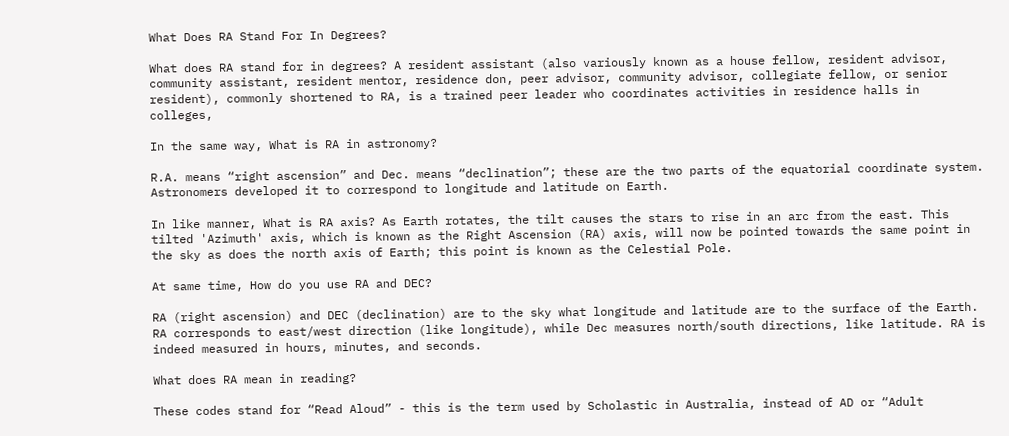What Does RA Stand For In Degrees?

What does RA stand for in degrees? A resident assistant (also variously known as a house fellow, resident advisor, community assistant, resident mentor, residence don, peer advisor, community advisor, collegiate fellow, or senior resident), commonly shortened to RA, is a trained peer leader who coordinates activities in residence halls in colleges,

In the same way, What is RA in astronomy?

R.A. means “right ascension” and Dec. means “declination”; these are the two parts of the equatorial coordinate system. Astronomers developed it to correspond to longitude and latitude on Earth.

In like manner, What is RA axis? As Earth rotates, the tilt causes the stars to rise in an arc from the east. This tilted 'Azimuth' axis, which is known as the Right Ascension (RA) axis, will now be pointed towards the same point in the sky as does the north axis of Earth; this point is known as the Celestial Pole.

At same time, How do you use RA and DEC?

RA (right ascension) and DEC (declination) are to the sky what longitude and latitude are to the surface of the Earth. RA corresponds to east/west direction (like longitude), while Dec measures north/south directions, like latitude. RA is indeed measured in hours, minutes, and seconds.

What does RA mean in reading?

These codes stand for “Read Aloud” - this is the term used by Scholastic in Australia, instead of AD or “Adult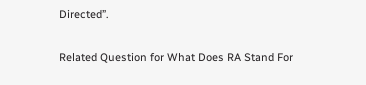Directed”.

Related Question for What Does RA Stand For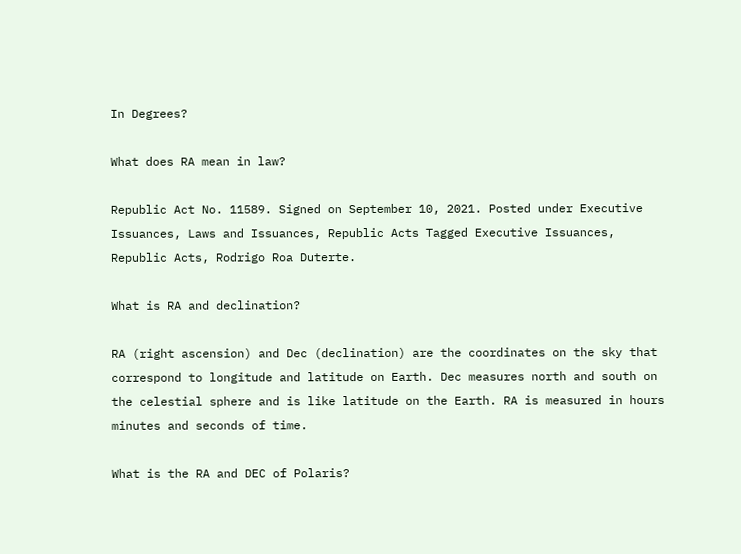In Degrees?

What does RA mean in law?

Republic Act No. 11589. Signed on September 10, 2021. Posted under Executive Issuances, Laws and Issuances, Republic Acts Tagged Executive Issuances, Republic Acts, Rodrigo Roa Duterte.

What is RA and declination?

RA (right ascension) and Dec (declination) are the coordinates on the sky that correspond to longitude and latitude on Earth. Dec measures north and south on the celestial sphere and is like latitude on the Earth. RA is measured in hours minutes and seconds of time.

What is the RA and DEC of Polaris?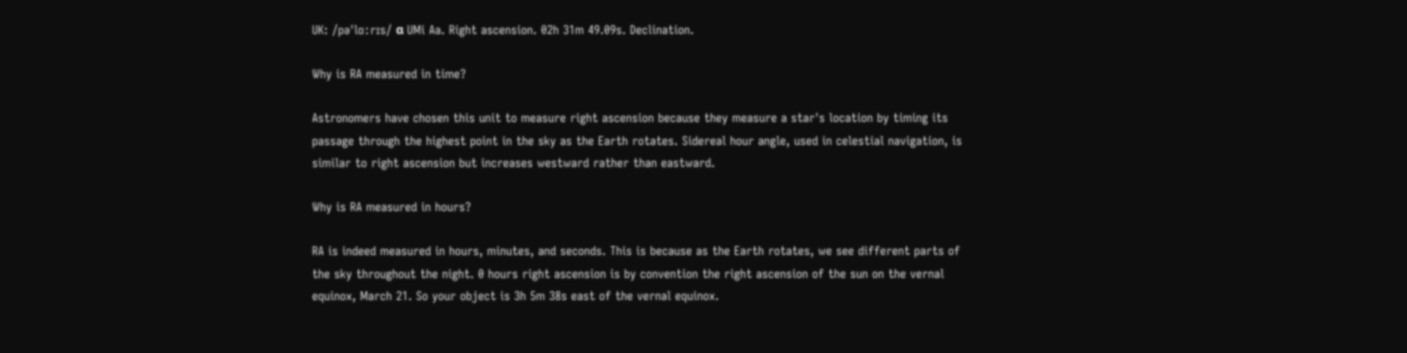UK: /pəˈlɑːrɪs/ α UMi Aa. Right ascension. 02h 31m 49.09s. Declination.

Why is RA measured in time?

Astronomers have chosen this unit to measure right ascension because they measure a star's location by timing its passage through the highest point in the sky as the Earth rotates. Sidereal hour angle, used in celestial navigation, is similar to right ascension but increases westward rather than eastward.

Why is RA measured in hours?

RA is indeed measured in hours, minutes, and seconds. This is because as the Earth rotates, we see different parts of the sky throughout the night. 0 hours right ascension is by convention the right ascension of the sun on the vernal equinox, March 21. So your object is 3h 5m 38s east of the vernal equinox.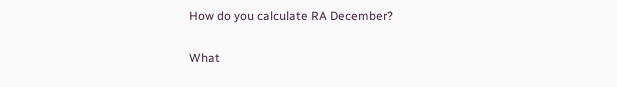How do you calculate RA December?

What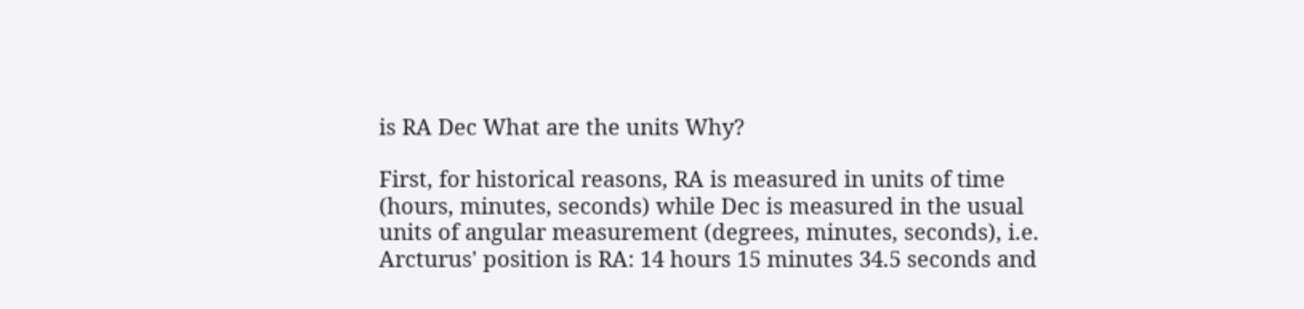is RA Dec What are the units Why?

First, for historical reasons, RA is measured in units of time (hours, minutes, seconds) while Dec is measured in the usual units of angular measurement (degrees, minutes, seconds), i.e. Arcturus' position is RA: 14 hours 15 minutes 34.5 seconds and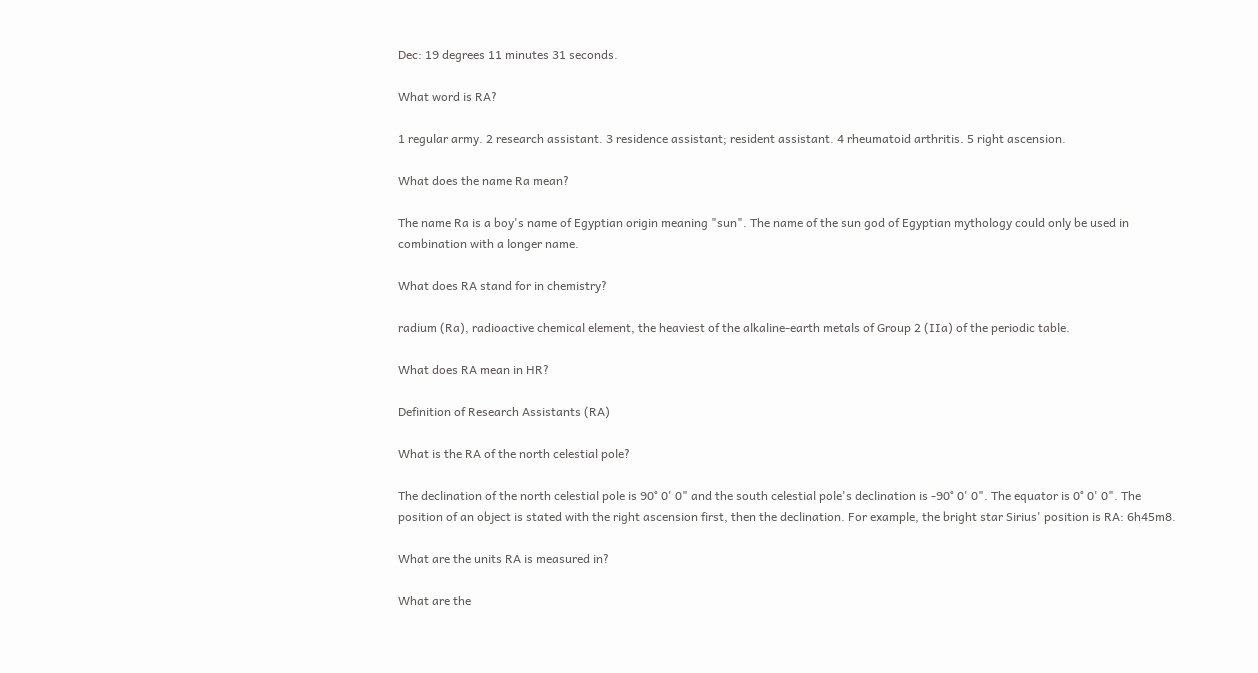Dec: 19 degrees 11 minutes 31 seconds.

What word is RA?

1 regular army. 2 research assistant. 3 residence assistant; resident assistant. 4 rheumatoid arthritis. 5 right ascension.

What does the name Ra mean?

The name Ra is a boy's name of Egyptian origin meaning "sun". The name of the sun god of Egyptian mythology could only be used in combination with a longer name.

What does RA stand for in chemistry?

radium (Ra), radioactive chemical element, the heaviest of the alkaline-earth metals of Group 2 (IIa) of the periodic table.

What does RA mean in HR?

Definition of Research Assistants (RA)

What is the RA of the north celestial pole?

The declination of the north celestial pole is 90° 0' 0" and the south celestial pole's declination is -90° 0' 0". The equator is 0° 0' 0". The position of an object is stated with the right ascension first, then the declination. For example, the bright star Sirius' position is RA: 6h45m8.

What are the units RA is measured in?

What are the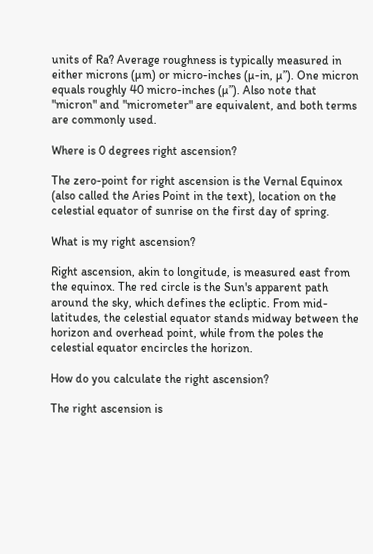units of Ra? Average roughness is typically measured in either microns (µm) or micro-inches (µ-in, µ”). One micron equals roughly 40 micro-inches (µ”). Also note that "micron" and "micrometer" are equivalent, and both terms are commonly used.

Where is 0 degrees right ascension?

The zero-point for right ascension is the Vernal Equinox (also called the Aries Point in the text), location on the celestial equator of sunrise on the first day of spring.

What is my right ascension?

Right ascension, akin to longitude, is measured east from the equinox. The red circle is the Sun's apparent path around the sky, which defines the ecliptic. From mid-latitudes, the celestial equator stands midway between the horizon and overhead point, while from the poles the celestial equator encircles the horizon.

How do you calculate the right ascension?

The right ascension is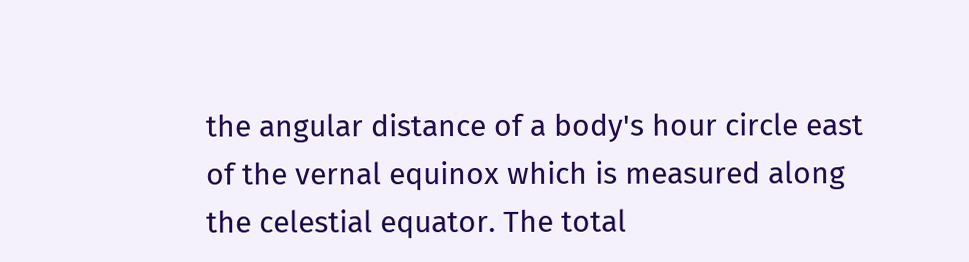the angular distance of a body's hour circle east of the vernal equinox which is measured along the celestial equator. The total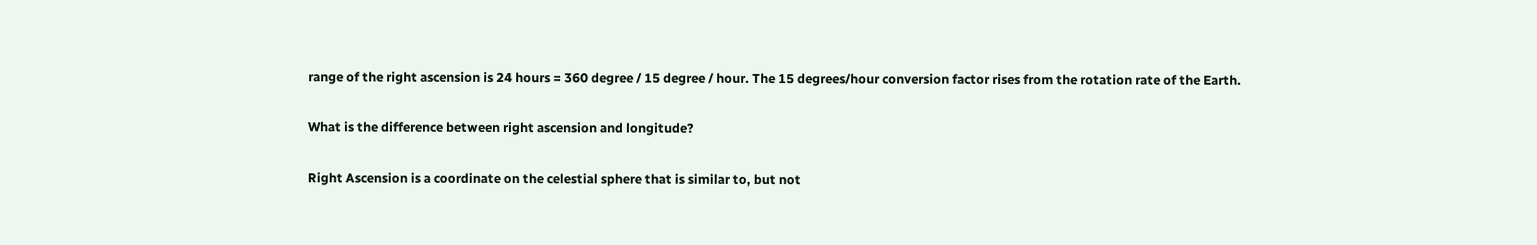range of the right ascension is 24 hours = 360 degree / 15 degree / hour. The 15 degrees/hour conversion factor rises from the rotation rate of the Earth.

What is the difference between right ascension and longitude?

Right Ascension is a coordinate on the celestial sphere that is similar to, but not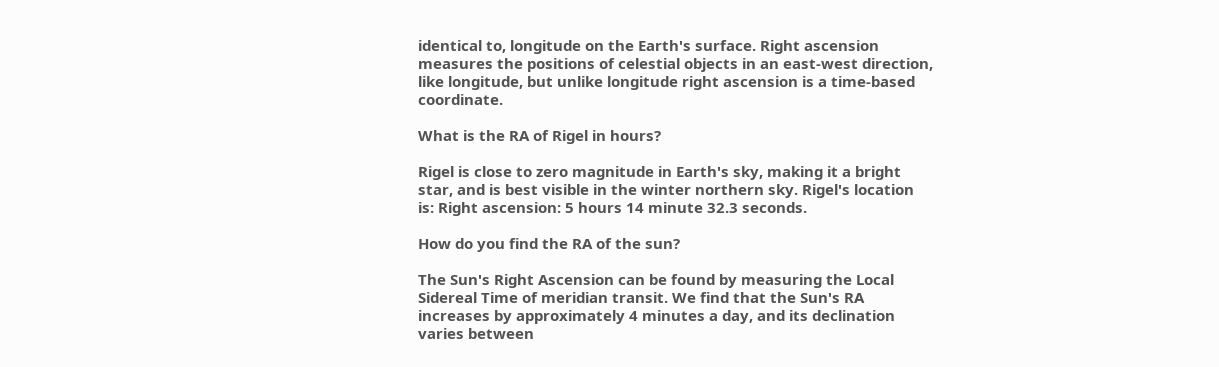identical to, longitude on the Earth's surface. Right ascension measures the positions of celestial objects in an east-west direction, like longitude, but unlike longitude right ascension is a time-based coordinate.

What is the RA of Rigel in hours?

Rigel is close to zero magnitude in Earth's sky, making it a bright star, and is best visible in the winter northern sky. Rigel's location is: Right ascension: 5 hours 14 minute 32.3 seconds.

How do you find the RA of the sun?

The Sun's Right Ascension can be found by measuring the Local Sidereal Time of meridian transit. We find that the Sun's RA increases by approximately 4 minutes a day, and its declination varies between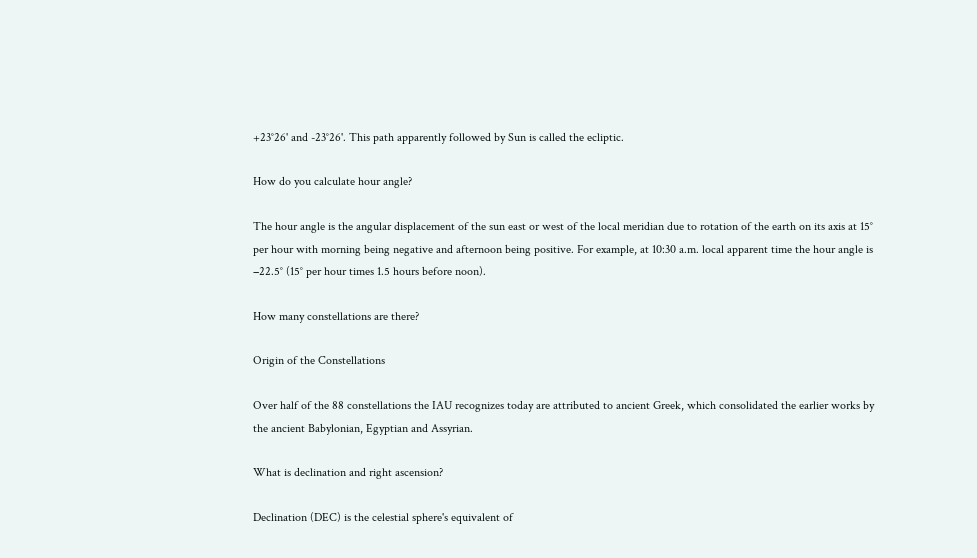+23°26' and -23°26'. This path apparently followed by Sun is called the ecliptic.

How do you calculate hour angle?

The hour angle is the angular displacement of the sun east or west of the local meridian due to rotation of the earth on its axis at 15° per hour with morning being negative and afternoon being positive. For example, at 10:30 a.m. local apparent time the hour angle is −22.5° (15° per hour times 1.5 hours before noon).

How many constellations are there?

Origin of the Constellations

Over half of the 88 constellations the IAU recognizes today are attributed to ancient Greek, which consolidated the earlier works by the ancient Babylonian, Egyptian and Assyrian.

What is declination and right ascension?

Declination (DEC) is the celestial sphere's equivalent of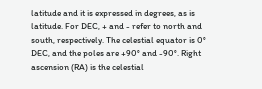latitude and it is expressed in degrees, as is latitude. For DEC, + and - refer to north and south, respectively. The celestial equator is 0° DEC, and the poles are +90° and -90°. Right ascension (RA) is the celestial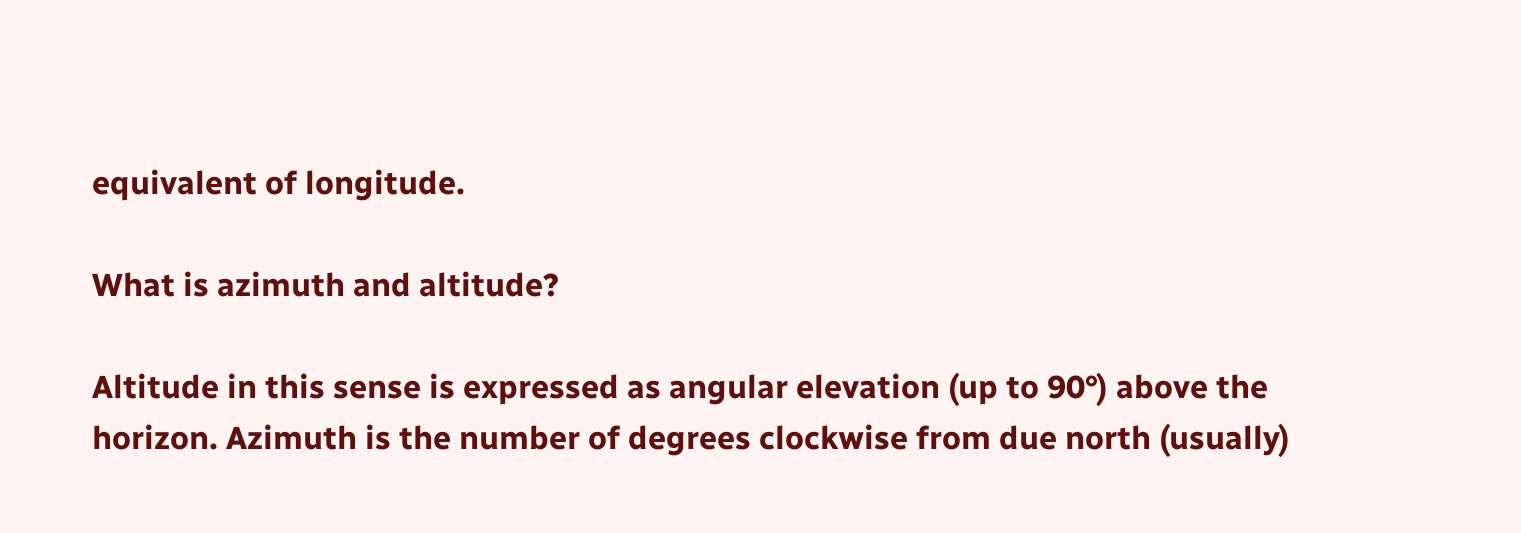equivalent of longitude.

What is azimuth and altitude?

Altitude in this sense is expressed as angular elevation (up to 90°) above the horizon. Azimuth is the number of degrees clockwise from due north (usually)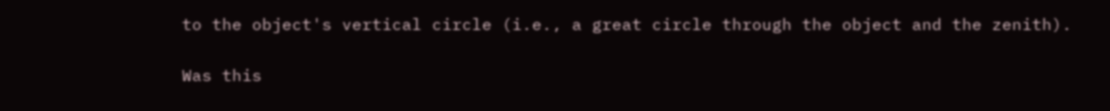to the object's vertical circle (i.e., a great circle through the object and the zenith).

Was this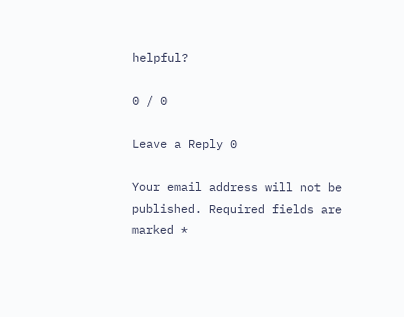helpful?

0 / 0

Leave a Reply 0

Your email address will not be published. Required fields are marked *